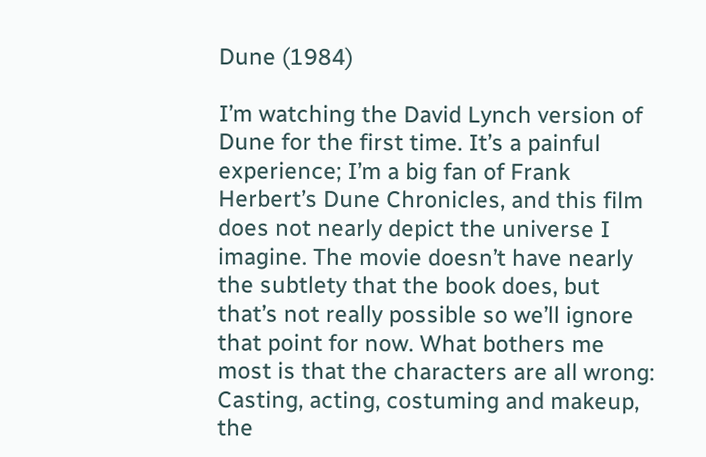Dune (1984)

I’m watching the David Lynch version of Dune for the first time. It’s a painful experience; I’m a big fan of Frank Herbert’s Dune Chronicles, and this film does not nearly depict the universe I imagine. The movie doesn’t have nearly the subtlety that the book does, but that’s not really possible so we’ll ignore that point for now. What bothers me most is that the characters are all wrong: Casting, acting, costuming and makeup, the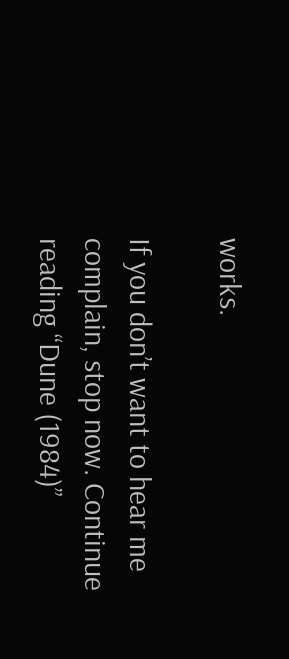works.

If you don’t want to hear me complain, stop now. Continue reading “Dune (1984)”